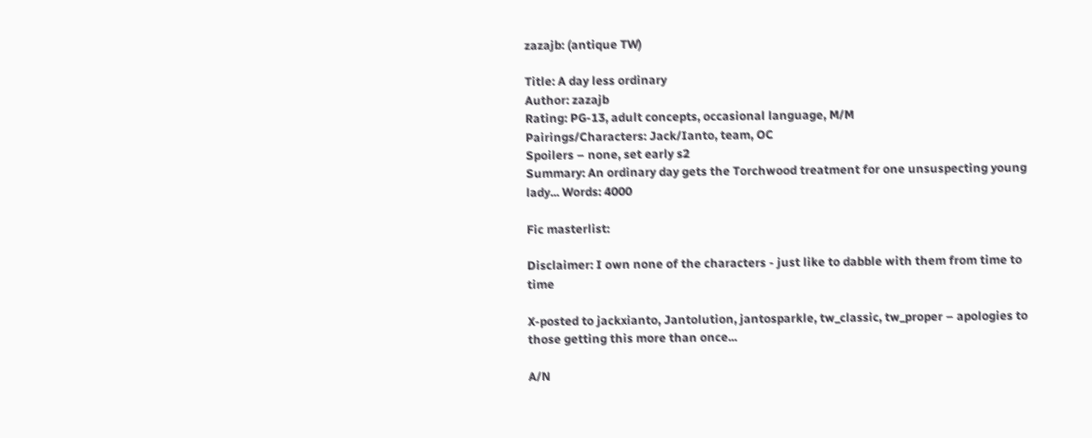zazajb: (antique TW)

Title: A day less ordinary
Author: zazajb
Rating: PG-13, adult concepts, occasional language, M/M
Pairings/Characters: Jack/Ianto, team, OC
Spoilers – none, set early s2
Summary: An ordinary day gets the Torchwood treatment for one unsuspecting young lady... Words: 4000

Fic masterlist:

Disclaimer: I own none of the characters - just like to dabble with them from time to time

X-posted to jackxianto, Jantolution, jantosparkle, tw_classic, tw_proper – apologies to those getting this more than once...

A/N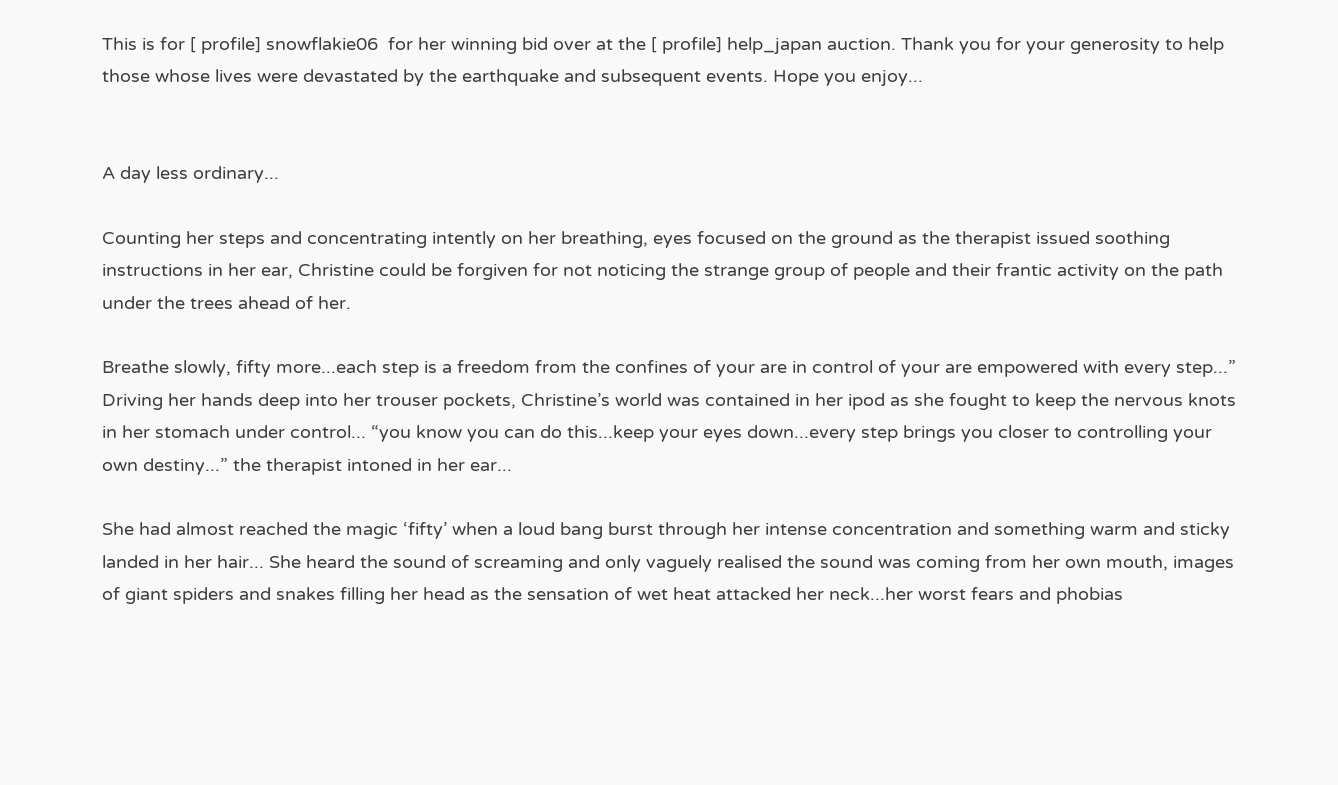This is for [ profile] snowflakie06  for her winning bid over at the [ profile] help_japan auction. Thank you for your generosity to help those whose lives were devastated by the earthquake and subsequent events. Hope you enjoy...


A day less ordinary...

Counting her steps and concentrating intently on her breathing, eyes focused on the ground as the therapist issued soothing instructions in her ear, Christine could be forgiven for not noticing the strange group of people and their frantic activity on the path under the trees ahead of her.

Breathe slowly, fifty more...each step is a freedom from the confines of your are in control of your are empowered with every step...”  Driving her hands deep into her trouser pockets, Christine’s world was contained in her ipod as she fought to keep the nervous knots in her stomach under control... “you know you can do this...keep your eyes down...every step brings you closer to controlling your own destiny...” the therapist intoned in her ear...

She had almost reached the magic ‘fifty’ when a loud bang burst through her intense concentration and something warm and sticky landed in her hair... She heard the sound of screaming and only vaguely realised the sound was coming from her own mouth, images of giant spiders and snakes filling her head as the sensation of wet heat attacked her neck...her worst fears and phobias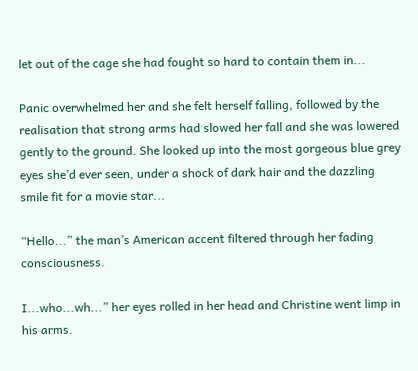let out of the cage she had fought so hard to contain them in...

Panic overwhelmed her and she felt herself falling, followed by the realisation that strong arms had slowed her fall and she was lowered gently to the ground. She looked up into the most gorgeous blue grey eyes she’d ever seen, under a shock of dark hair and the dazzling smile fit for a movie star...

“Hello...” the man’s American accent filtered through her fading consciousness.

I...who...wh...” her eyes rolled in her head and Christine went limp in his arms.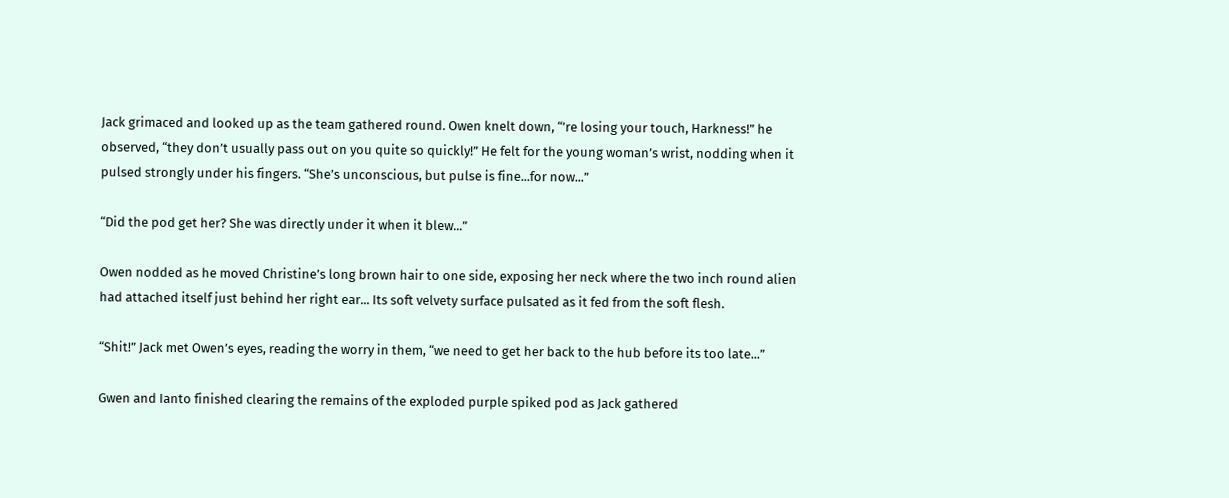Jack grimaced and looked up as the team gathered round. Owen knelt down, “’re losing your touch, Harkness!” he observed, “they don’t usually pass out on you quite so quickly!” He felt for the young woman’s wrist, nodding when it pulsed strongly under his fingers. “She’s unconscious, but pulse is fine...for now...”

“Did the pod get her? She was directly under it when it blew...”

Owen nodded as he moved Christine’s long brown hair to one side, exposing her neck where the two inch round alien had attached itself just behind her right ear... Its soft velvety surface pulsated as it fed from the soft flesh.

“Shit!” Jack met Owen’s eyes, reading the worry in them, “we need to get her back to the hub before its too late...”

Gwen and Ianto finished clearing the remains of the exploded purple spiked pod as Jack gathered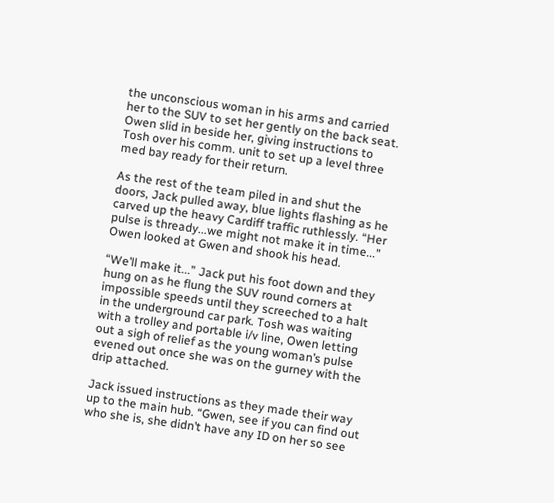the unconscious woman in his arms and carried her to the SUV to set her gently on the back seat. Owen slid in beside her, giving instructions to Tosh over his comm. unit to set up a level three med bay ready for their return.

As the rest of the team piled in and shut the doors, Jack pulled away, blue lights flashing as he carved up the heavy Cardiff traffic ruthlessly. “Her pulse is thready...we might not make it in time...” Owen looked at Gwen and shook his head.

“We’ll make it...” Jack put his foot down and they hung on as he flung the SUV round corners at impossible speeds until they screeched to a halt in the underground car park. Tosh was waiting with a trolley and portable i/v line, Owen letting out a sigh of relief as the young woman’s pulse evened out once she was on the gurney with the drip attached.

Jack issued instructions as they made their way up to the main hub. “Gwen, see if you can find out who she is, she didn’t have any ID on her so see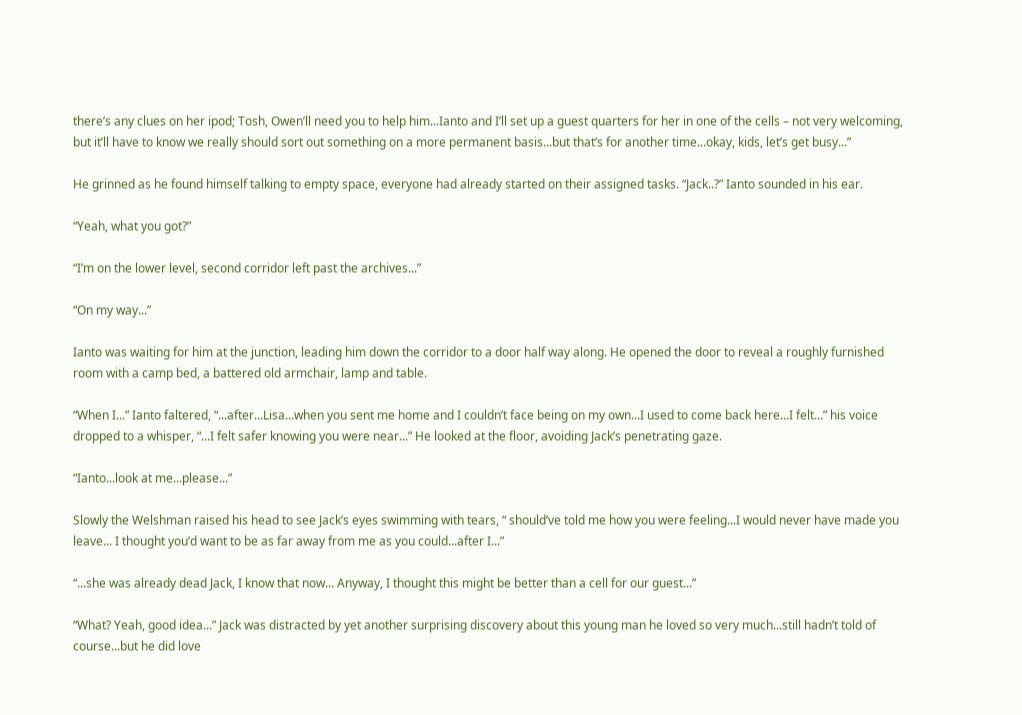there’s any clues on her ipod; Tosh, Owen’ll need you to help him...Ianto and I’ll set up a guest quarters for her in one of the cells – not very welcoming, but it’ll have to know we really should sort out something on a more permanent basis...but that’s for another time...okay, kids, let’s get busy...”

He grinned as he found himself talking to empty space, everyone had already started on their assigned tasks. “Jack..?” Ianto sounded in his ear.

“Yeah, what you got?”

“I’m on the lower level, second corridor left past the archives...”

“On my way...”

Ianto was waiting for him at the junction, leading him down the corridor to a door half way along. He opened the door to reveal a roughly furnished room with a camp bed, a battered old armchair, lamp and table.

“When I...” Ianto faltered, “...after...Lisa...when you sent me home and I couldn’t face being on my own...I used to come back here...I felt...” his voice dropped to a whisper, “...I felt safer knowing you were near...” He looked at the floor, avoiding Jack’s penetrating gaze.

“Ianto...look at me...please...”

Slowly the Welshman raised his head to see Jack’s eyes swimming with tears, “ should’ve told me how you were feeling...I would never have made you leave... I thought you’d want to be as far away from me as you could...after I...”

“...she was already dead Jack, I know that now... Anyway, I thought this might be better than a cell for our guest...”

“What? Yeah, good idea...” Jack was distracted by yet another surprising discovery about this young man he loved so very much...still hadn’t told of course...but he did love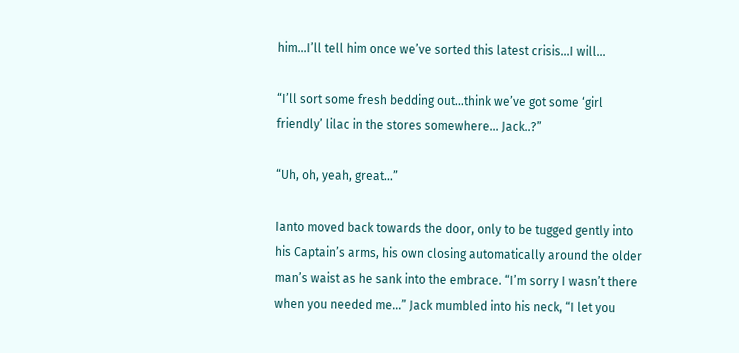him...I’ll tell him once we’ve sorted this latest crisis...I will...

“I’ll sort some fresh bedding out...think we’ve got some ‘girl friendly’ lilac in the stores somewhere... Jack..?”

“Uh, oh, yeah, great...”

Ianto moved back towards the door, only to be tugged gently into his Captain’s arms, his own closing automatically around the older man’s waist as he sank into the embrace. “I’m sorry I wasn’t there when you needed me...” Jack mumbled into his neck, “I let you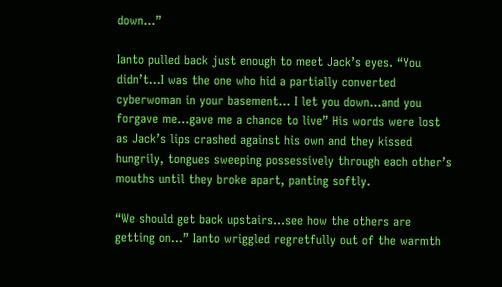down...”

Ianto pulled back just enough to meet Jack’s eyes. “You didn’t...I was the one who hid a partially converted cyberwoman in your basement... I let you down...and you forgave me...gave me a chance to live” His words were lost as Jack’s lips crashed against his own and they kissed hungrily, tongues sweeping possessively through each other’s mouths until they broke apart, panting softly.

“We should get back upstairs...see how the others are getting on...” Ianto wriggled regretfully out of the warmth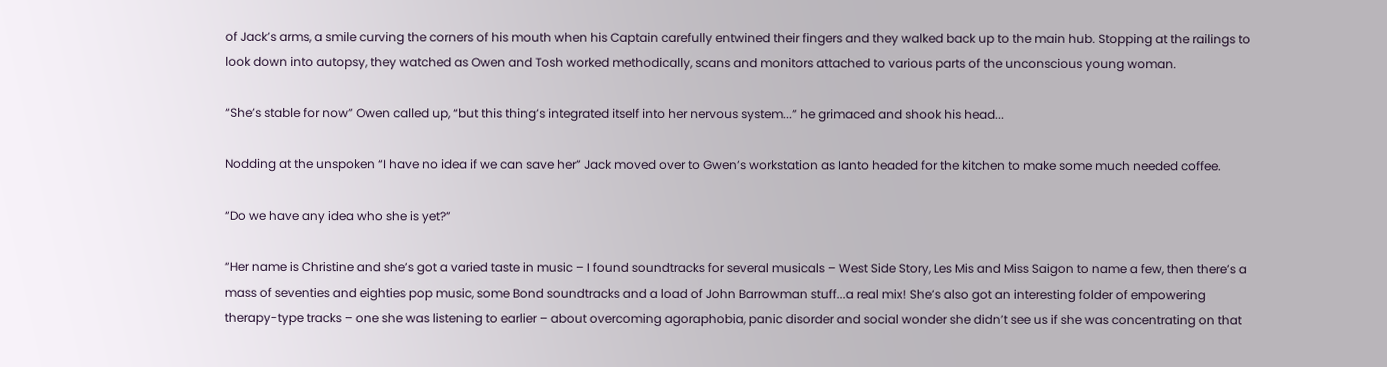of Jack’s arms, a smile curving the corners of his mouth when his Captain carefully entwined their fingers and they walked back up to the main hub. Stopping at the railings to look down into autopsy, they watched as Owen and Tosh worked methodically, scans and monitors attached to various parts of the unconscious young woman.

“She’s stable for now” Owen called up, “but this thing’s integrated itself into her nervous system...” he grimaced and shook his head...

Nodding at the unspoken “I have no idea if we can save her” Jack moved over to Gwen’s workstation as Ianto headed for the kitchen to make some much needed coffee.

“Do we have any idea who she is yet?”

“Her name is Christine and she’s got a varied taste in music – I found soundtracks for several musicals – West Side Story, Les Mis and Miss Saigon to name a few, then there’s a mass of seventies and eighties pop music, some Bond soundtracks and a load of John Barrowman stuff...a real mix! She’s also got an interesting folder of empowering therapy-type tracks – one she was listening to earlier – about overcoming agoraphobia, panic disorder and social wonder she didn’t see us if she was concentrating on that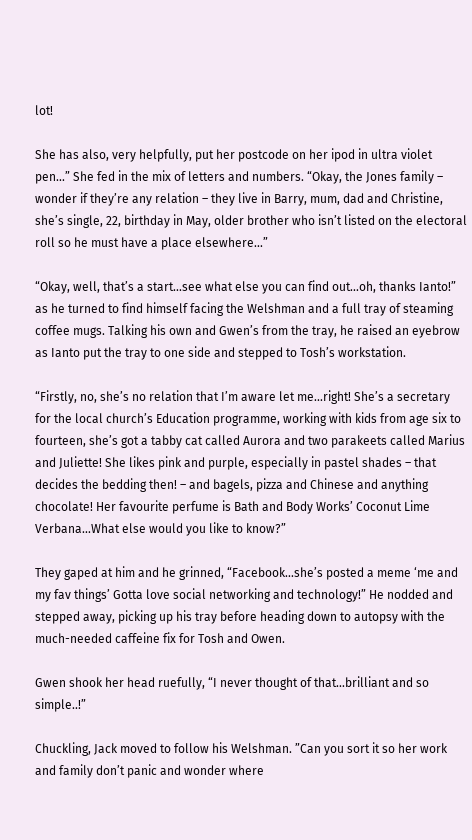lot!

She has also, very helpfully, put her postcode on her ipod in ultra violet pen...” She fed in the mix of letters and numbers. “Okay, the Jones family – wonder if they’re any relation – they live in Barry, mum, dad and Christine, she’s single, 22, birthday in May, older brother who isn’t listed on the electoral roll so he must have a place elsewhere...”

“Okay, well, that’s a start...see what else you can find out...oh, thanks Ianto!” as he turned to find himself facing the Welshman and a full tray of steaming coffee mugs. Talking his own and Gwen’s from the tray, he raised an eyebrow as Ianto put the tray to one side and stepped to Tosh’s workstation.

“Firstly, no, she’s no relation that I’m aware let me...right! She’s a secretary for the local church’s Education programme, working with kids from age six to fourteen, she’s got a tabby cat called Aurora and two parakeets called Marius and Juliette! She likes pink and purple, especially in pastel shades – that decides the bedding then! – and bagels, pizza and Chinese and anything chocolate! Her favourite perfume is Bath and Body Works’ Coconut Lime Verbana...What else would you like to know?”

They gaped at him and he grinned, “Facebook...she’s posted a meme ‘me and my fav things’ Gotta love social networking and technology!” He nodded and stepped away, picking up his tray before heading down to autopsy with the much-needed caffeine fix for Tosh and Owen.

Gwen shook her head ruefully, “I never thought of that...brilliant and so simple..!”

Chuckling, Jack moved to follow his Welshman. ”Can you sort it so her work and family don’t panic and wonder where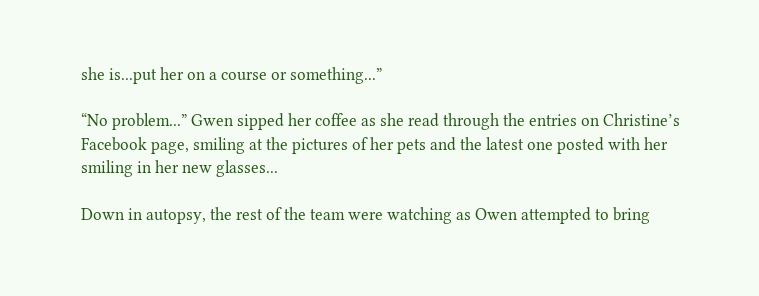she is...put her on a course or something...”

“No problem...” Gwen sipped her coffee as she read through the entries on Christine’s Facebook page, smiling at the pictures of her pets and the latest one posted with her smiling in her new glasses...

Down in autopsy, the rest of the team were watching as Owen attempted to bring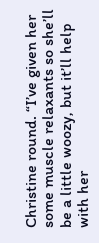Christine round. “I’ve given her some muscle relaxants so she’ll be a little woozy, but it’ll help with her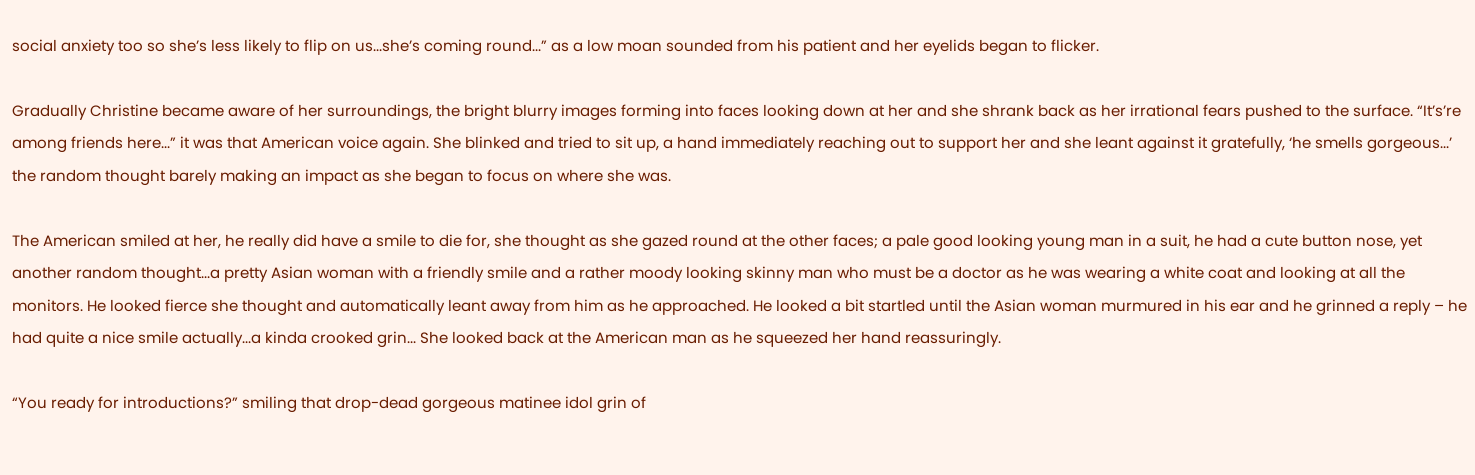social anxiety too so she’s less likely to flip on us...she’s coming round...” as a low moan sounded from his patient and her eyelids began to flicker.

Gradually Christine became aware of her surroundings, the bright blurry images forming into faces looking down at her and she shrank back as her irrational fears pushed to the surface. “It’s’re among friends here...” it was that American voice again. She blinked and tried to sit up, a hand immediately reaching out to support her and she leant against it gratefully, ‘he smells gorgeous...’ the random thought barely making an impact as she began to focus on where she was.

The American smiled at her, he really did have a smile to die for, she thought as she gazed round at the other faces; a pale good looking young man in a suit, he had a cute button nose, yet another random thought...a pretty Asian woman with a friendly smile and a rather moody looking skinny man who must be a doctor as he was wearing a white coat and looking at all the monitors. He looked fierce she thought and automatically leant away from him as he approached. He looked a bit startled until the Asian woman murmured in his ear and he grinned a reply – he had quite a nice smile actually...a kinda crooked grin... She looked back at the American man as he squeezed her hand reassuringly.

“You ready for introductions?” smiling that drop-dead gorgeous matinee idol grin of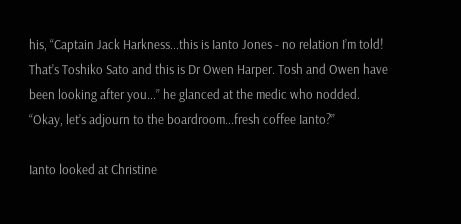his, “Captain Jack Harkness...this is Ianto Jones - no relation I’m told! That’s Toshiko Sato and this is Dr Owen Harper. Tosh and Owen have been looking after you...” he glanced at the medic who nodded. “Okay, let’s adjourn to the boardroom...fresh coffee Ianto?”

Ianto looked at Christine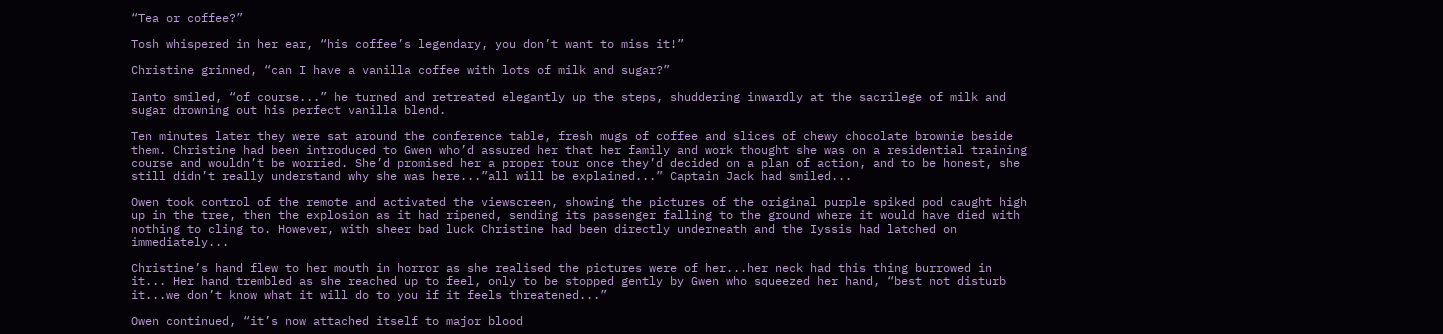“Tea or coffee?”

Tosh whispered in her ear, “his coffee’s legendary, you don’t want to miss it!”

Christine grinned, “can I have a vanilla coffee with lots of milk and sugar?”

Ianto smiled, “of course...” he turned and retreated elegantly up the steps, shuddering inwardly at the sacrilege of milk and sugar drowning out his perfect vanilla blend.

Ten minutes later they were sat around the conference table, fresh mugs of coffee and slices of chewy chocolate brownie beside them. Christine had been introduced to Gwen who’d assured her that her family and work thought she was on a residential training course and wouldn’t be worried. She’d promised her a proper tour once they’d decided on a plan of action, and to be honest, she still didn’t really understand why she was here...”all will be explained...” Captain Jack had smiled...

Owen took control of the remote and activated the viewscreen, showing the pictures of the original purple spiked pod caught high up in the tree, then the explosion as it had ripened, sending its passenger falling to the ground where it would have died with nothing to cling to. However, with sheer bad luck Christine had been directly underneath and the Iyssis had latched on immediately...

Christine’s hand flew to her mouth in horror as she realised the pictures were of her...her neck had this thing burrowed in it... Her hand trembled as she reached up to feel, only to be stopped gently by Gwen who squeezed her hand, “best not disturb it...we don’t know what it will do to you if it feels threatened...”

Owen continued, “it’s now attached itself to major blood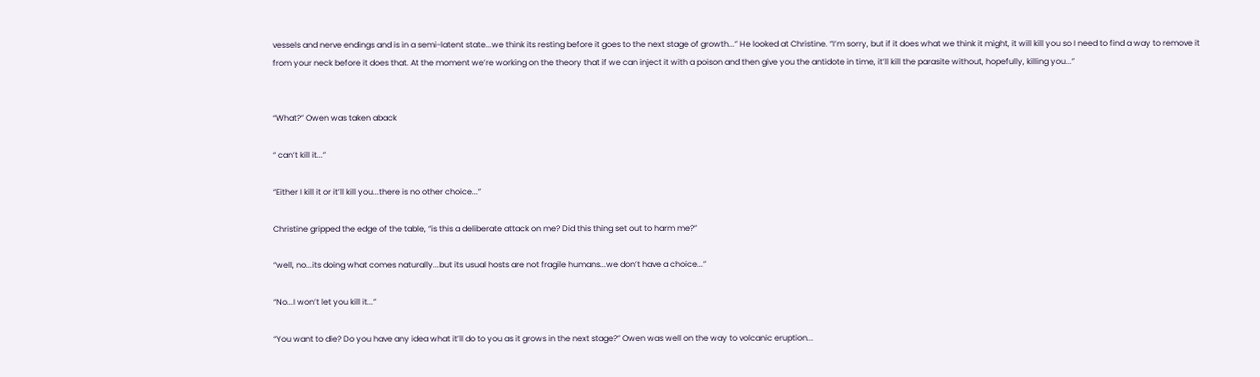vessels and nerve endings and is in a semi-latent state...we think its resting before it goes to the next stage of growth...” He looked at Christine. “I’m sorry, but if it does what we think it might, it will kill you so I need to find a way to remove it from your neck before it does that. At the moment we’re working on the theory that if we can inject it with a poison and then give you the antidote in time, it’ll kill the parasite without, hopefully, killing you...”


“What?” Owen was taken aback

“ can’t kill it...”

“Either I kill it or it’ll kill you...there is no other choice...”

Christine gripped the edge of the table, “is this a deliberate attack on me? Did this thing set out to harm me?”

“well, no...its doing what comes naturally...but its usual hosts are not fragile humans...we don’t have a choice...”

“No...I won’t let you kill it...”

“You want to die? Do you have any idea what it’ll do to you as it grows in the next stage?” Owen was well on the way to volcanic eruption...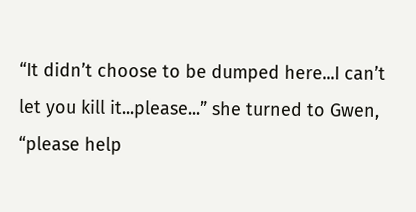“It didn’t choose to be dumped here...I can’t let you kill it...please...” she turned to Gwen, “please help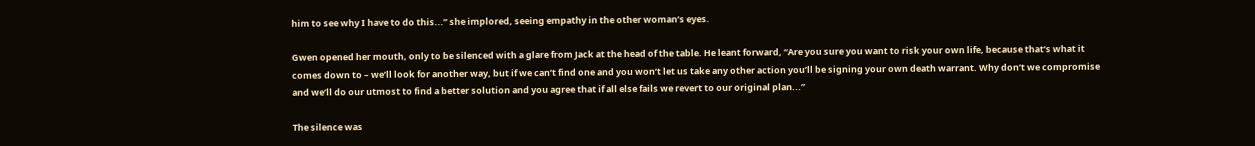him to see why I have to do this...” she implored, seeing empathy in the other woman’s eyes.

Gwen opened her mouth, only to be silenced with a glare from Jack at the head of the table. He leant forward, “Are you sure you want to risk your own life, because that’s what it comes down to – we’ll look for another way, but if we can’t find one and you won’t let us take any other action you’ll be signing your own death warrant. Why don’t we compromise and we’ll do our utmost to find a better solution and you agree that if all else fails we revert to our original plan...”

The silence was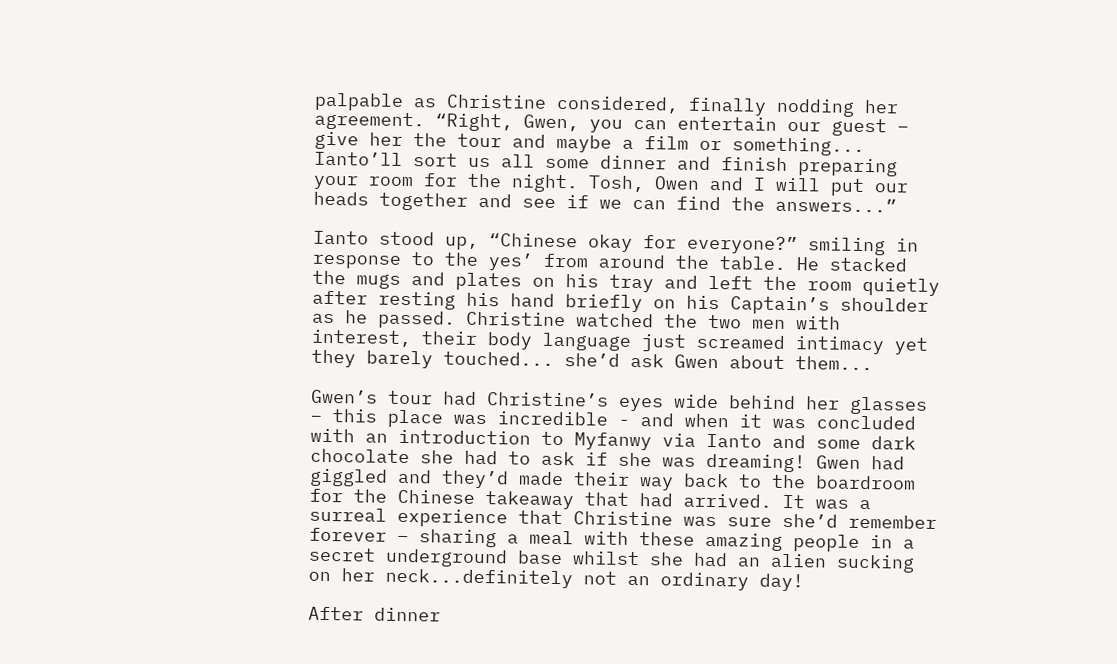palpable as Christine considered, finally nodding her agreement. “Right, Gwen, you can entertain our guest – give her the tour and maybe a film or something... Ianto’ll sort us all some dinner and finish preparing your room for the night. Tosh, Owen and I will put our heads together and see if we can find the answers...”

Ianto stood up, “Chinese okay for everyone?” smiling in response to the yes’ from around the table. He stacked the mugs and plates on his tray and left the room quietly after resting his hand briefly on his Captain’s shoulder as he passed. Christine watched the two men with interest, their body language just screamed intimacy yet they barely touched... she’d ask Gwen about them...

Gwen’s tour had Christine’s eyes wide behind her glasses – this place was incredible - and when it was concluded with an introduction to Myfanwy via Ianto and some dark chocolate she had to ask if she was dreaming! Gwen had giggled and they’d made their way back to the boardroom for the Chinese takeaway that had arrived. It was a surreal experience that Christine was sure she’d remember forever – sharing a meal with these amazing people in a secret underground base whilst she had an alien sucking on her neck...definitely not an ordinary day!

After dinner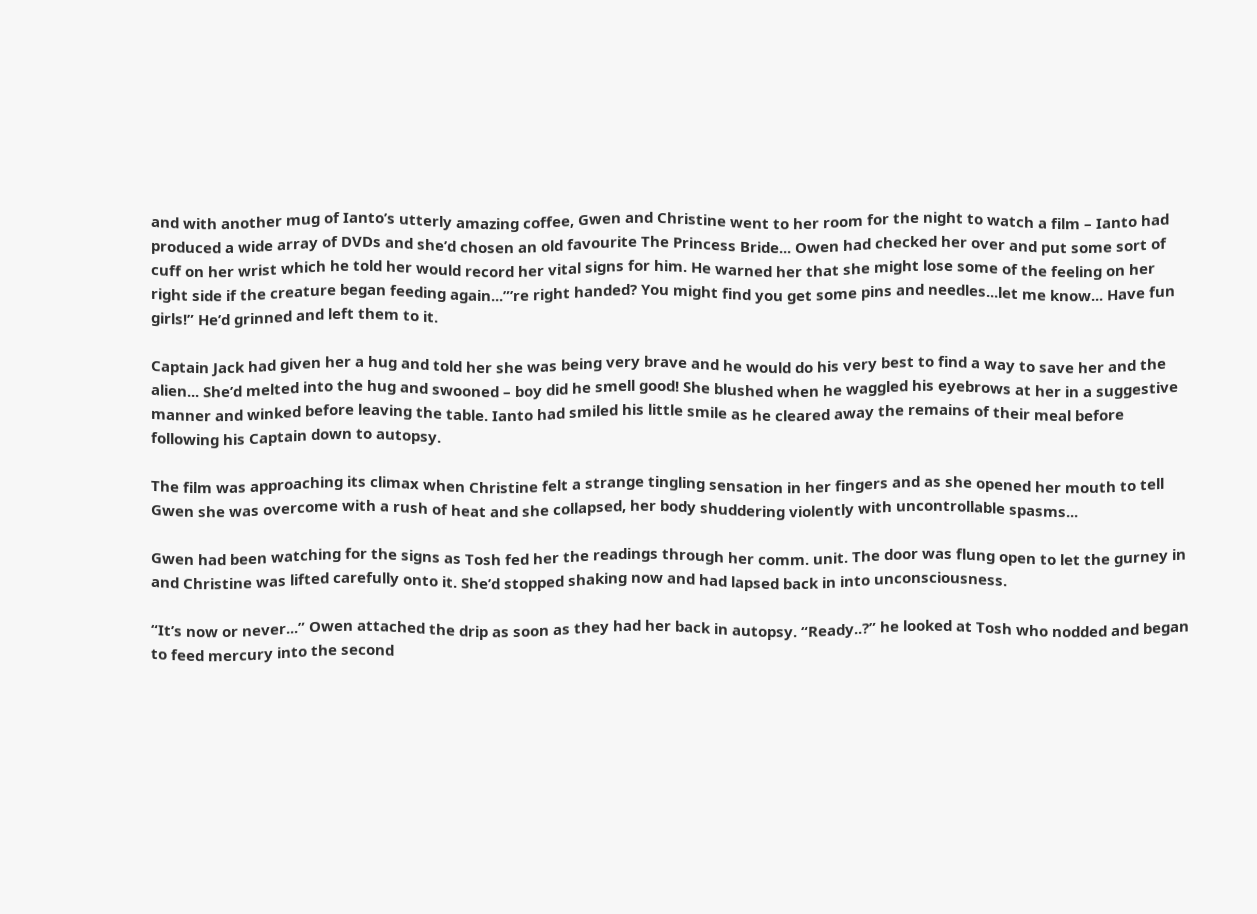and with another mug of Ianto’s utterly amazing coffee, Gwen and Christine went to her room for the night to watch a film – Ianto had produced a wide array of DVDs and she’d chosen an old favourite The Princess Bride... Owen had checked her over and put some sort of cuff on her wrist which he told her would record her vital signs for him. He warned her that she might lose some of the feeling on her right side if the creature began feeding again...”’re right handed? You might find you get some pins and needles...let me know... Have fun girls!” He’d grinned and left them to it.

Captain Jack had given her a hug and told her she was being very brave and he would do his very best to find a way to save her and the alien... She’d melted into the hug and swooned – boy did he smell good! She blushed when he waggled his eyebrows at her in a suggestive manner and winked before leaving the table. Ianto had smiled his little smile as he cleared away the remains of their meal before following his Captain down to autopsy.

The film was approaching its climax when Christine felt a strange tingling sensation in her fingers and as she opened her mouth to tell Gwen she was overcome with a rush of heat and she collapsed, her body shuddering violently with uncontrollable spasms...

Gwen had been watching for the signs as Tosh fed her the readings through her comm. unit. The door was flung open to let the gurney in and Christine was lifted carefully onto it. She’d stopped shaking now and had lapsed back in into unconsciousness.

“It’s now or never...” Owen attached the drip as soon as they had her back in autopsy. “Ready..?” he looked at Tosh who nodded and began to feed mercury into the second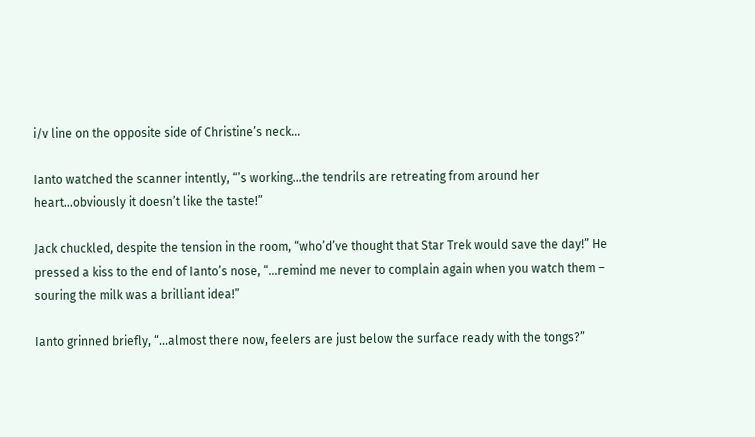i/v line on the opposite side of Christine’s neck...

Ianto watched the scanner intently, “’s working...the tendrils are retreating from around her heart...obviously it doesn’t like the taste!”

Jack chuckled, despite the tension in the room, “who’d’ve thought that Star Trek would save the day!” He pressed a kiss to the end of Ianto’s nose, “...remind me never to complain again when you watch them – souring the milk was a brilliant idea!”

Ianto grinned briefly, “...almost there now, feelers are just below the surface ready with the tongs?”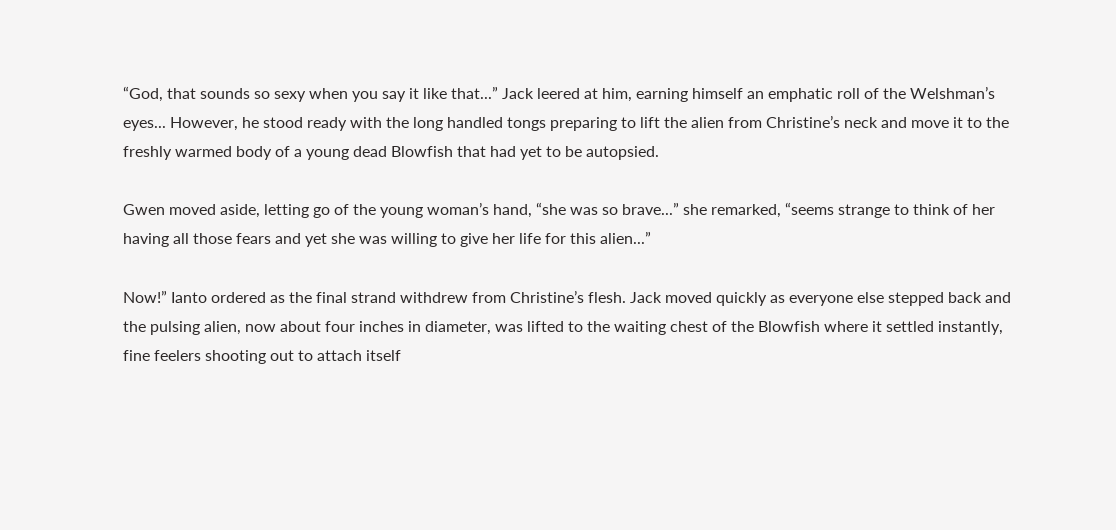“God, that sounds so sexy when you say it like that...” Jack leered at him, earning himself an emphatic roll of the Welshman’s eyes... However, he stood ready with the long handled tongs preparing to lift the alien from Christine’s neck and move it to the freshly warmed body of a young dead Blowfish that had yet to be autopsied.

Gwen moved aside, letting go of the young woman’s hand, “she was so brave...” she remarked, “seems strange to think of her having all those fears and yet she was willing to give her life for this alien...”

Now!” Ianto ordered as the final strand withdrew from Christine’s flesh. Jack moved quickly as everyone else stepped back and the pulsing alien, now about four inches in diameter, was lifted to the waiting chest of the Blowfish where it settled instantly, fine feelers shooting out to attach itself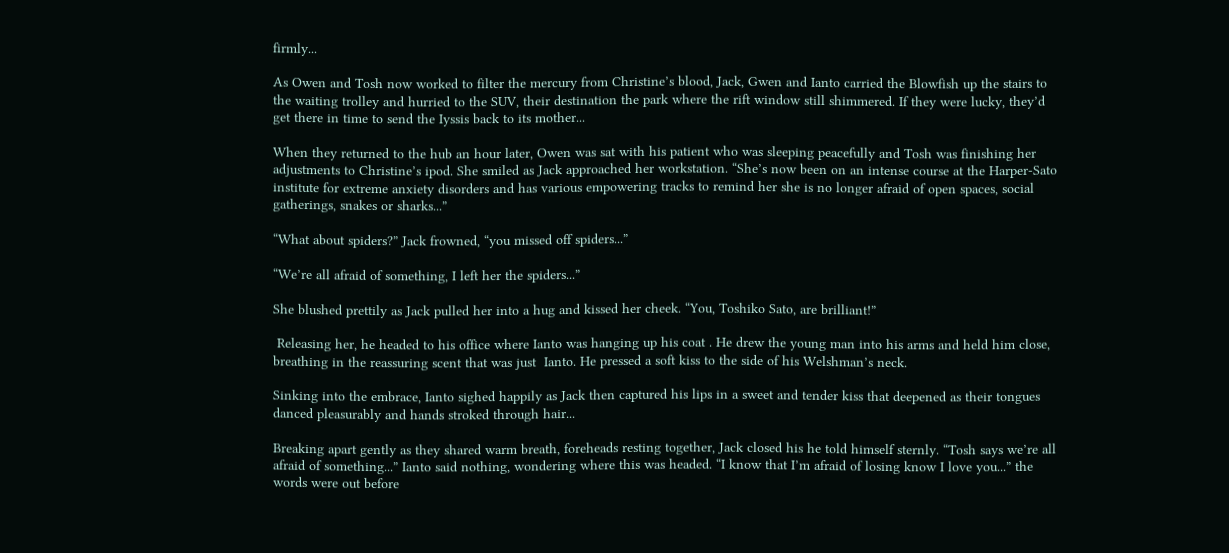firmly...

As Owen and Tosh now worked to filter the mercury from Christine’s blood, Jack, Gwen and Ianto carried the Blowfish up the stairs to the waiting trolley and hurried to the SUV, their destination the park where the rift window still shimmered. If they were lucky, they’d get there in time to send the Iyssis back to its mother...

When they returned to the hub an hour later, Owen was sat with his patient who was sleeping peacefully and Tosh was finishing her adjustments to Christine’s ipod. She smiled as Jack approached her workstation. “She’s now been on an intense course at the Harper-Sato institute for extreme anxiety disorders and has various empowering tracks to remind her she is no longer afraid of open spaces, social gatherings, snakes or sharks...”

“What about spiders?” Jack frowned, “you missed off spiders...”

“We’re all afraid of something, I left her the spiders...”

She blushed prettily as Jack pulled her into a hug and kissed her cheek. “You, Toshiko Sato, are brilliant!”

 Releasing her, he headed to his office where Ianto was hanging up his coat . He drew the young man into his arms and held him close, breathing in the reassuring scent that was just  Ianto. He pressed a soft kiss to the side of his Welshman’s neck.

Sinking into the embrace, Ianto sighed happily as Jack then captured his lips in a sweet and tender kiss that deepened as their tongues danced pleasurably and hands stroked through hair...

Breaking apart gently as they shared warm breath, foreheads resting together, Jack closed his he told himself sternly. “Tosh says we’re all afraid of something...” Ianto said nothing, wondering where this was headed. “I know that I’m afraid of losing know I love you...” the words were out before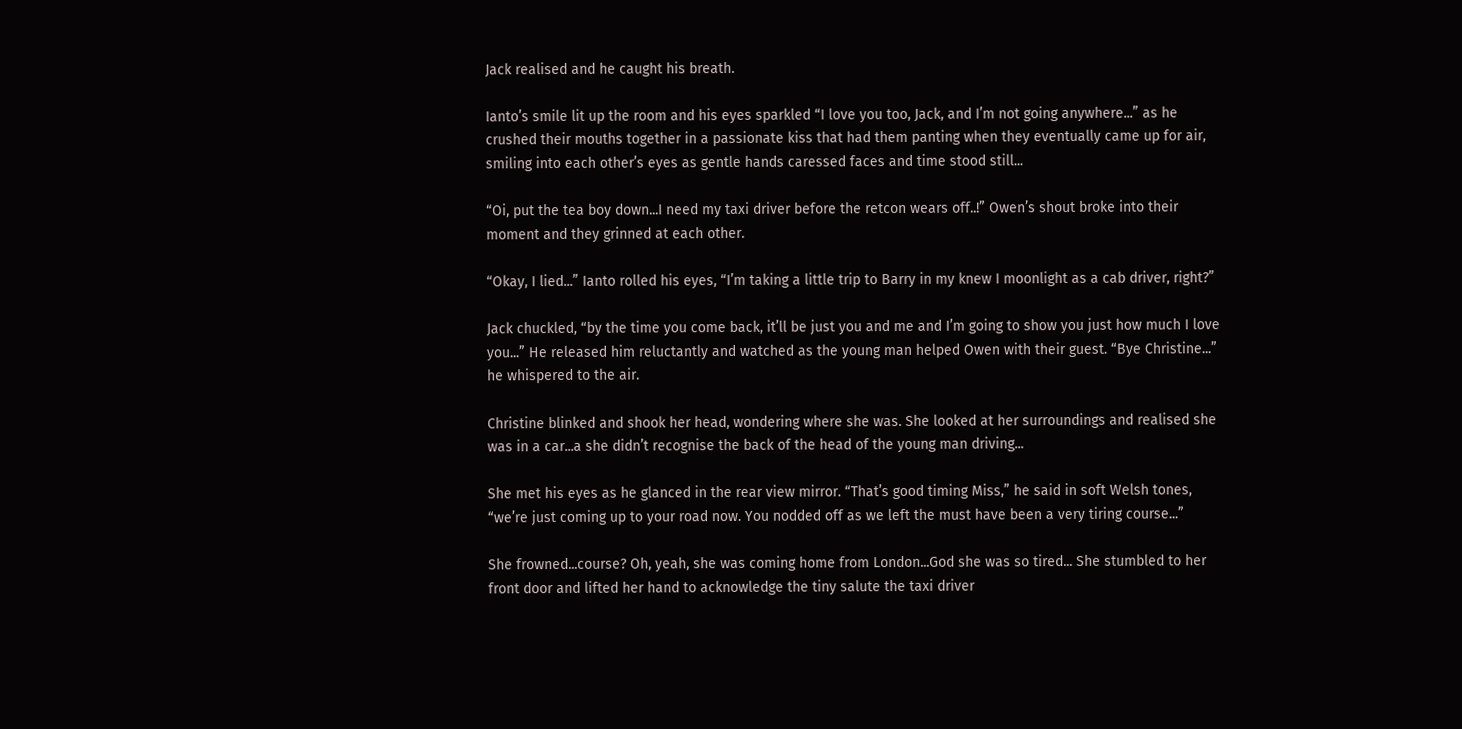Jack realised and he caught his breath.

Ianto’s smile lit up the room and his eyes sparkled “I love you too, Jack, and I’m not going anywhere...” as he crushed their mouths together in a passionate kiss that had them panting when they eventually came up for air, smiling into each other’s eyes as gentle hands caressed faces and time stood still...

“Oi, put the tea boy down...I need my taxi driver before the retcon wears off..!” Owen’s shout broke into their moment and they grinned at each other.

“Okay, I lied...” Ianto rolled his eyes, “I’m taking a little trip to Barry in my knew I moonlight as a cab driver, right?”

Jack chuckled, “by the time you come back, it’ll be just you and me and I’m going to show you just how much I love you...” He released him reluctantly and watched as the young man helped Owen with their guest. “Bye Christine...” he whispered to the air.

Christine blinked and shook her head, wondering where she was. She looked at her surroundings and realised she was in a car...a she didn’t recognise the back of the head of the young man driving...

She met his eyes as he glanced in the rear view mirror. “That’s good timing Miss,” he said in soft Welsh tones, “we’re just coming up to your road now. You nodded off as we left the must have been a very tiring course...”

She frowned...course? Oh, yeah, she was coming home from London...God she was so tired... She stumbled to her front door and lifted her hand to acknowledge the tiny salute the taxi driver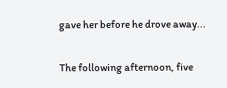gave her before he drove away...

The following afternoon, five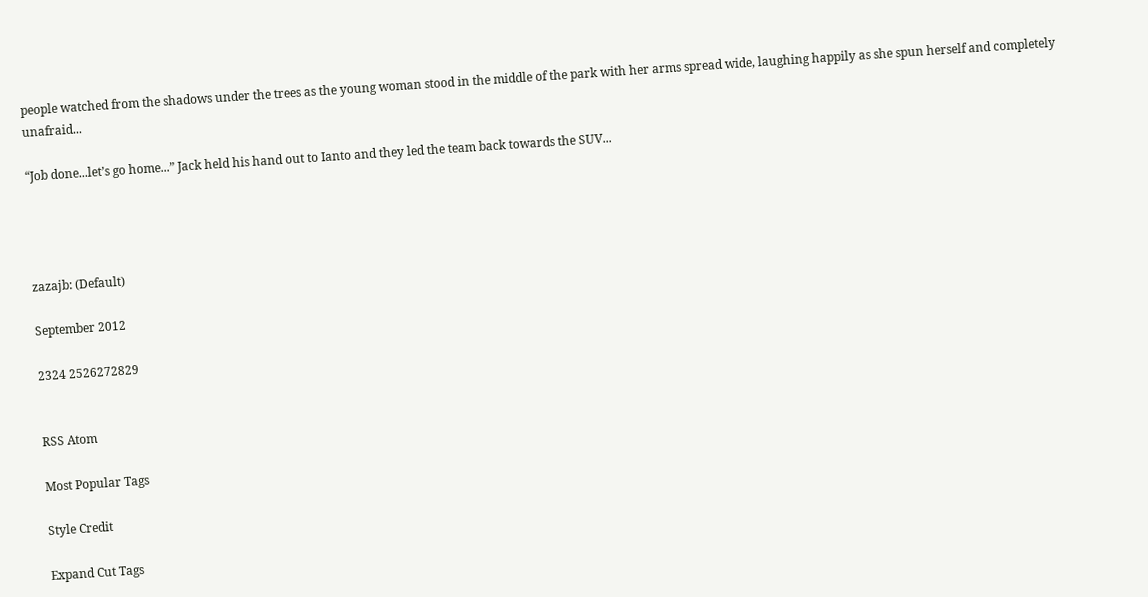people watched from the shadows under the trees as the young woman stood in the middle of the park with her arms spread wide, laughing happily as she spun herself and completely unafraid...

“Job done...let’s go home...” Jack held his hand out to Ianto and they led the team back towards the SUV...




zazajb: (Default)

September 2012

2324 2526272829


RSS Atom

Most Popular Tags

Style Credit

Expand Cut Tags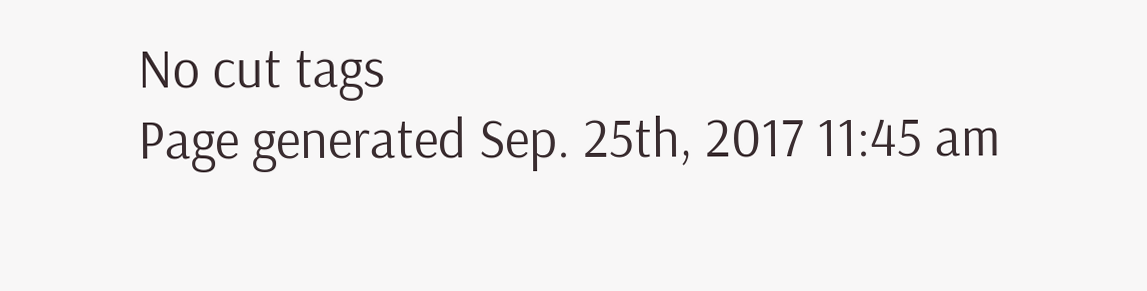No cut tags
Page generated Sep. 25th, 2017 11:45 am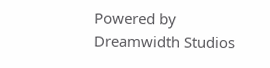Powered by Dreamwidth Studios